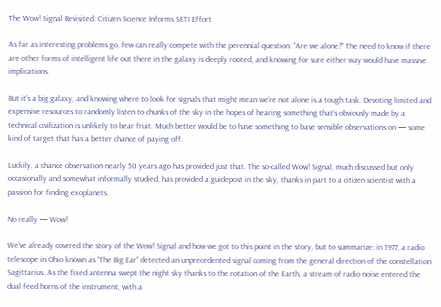The Wow! Signal Revisited: Citizen Science Informs SETI Effort

As far as interesting problems go, few can really compete with the perennial question: “Are we alone?” The need to know if there are other forms of intelligent life out there in the galaxy is deeply rooted, and knowing for sure either way would have massive implications.

But it’s a big galaxy, and knowing where to look for signals that might mean we’re not alone is a tough task. Devoting limited and expensive resources to randomly listen to chunks of the sky in the hopes of hearing something that’s obviously made by a technical civilization is unlikely to bear fruit. Much better would be to have something to base sensible observations on — some kind of target that has a better chance of paying off.

Luckily, a chance observation nearly 50 years ago has provided just that. The so-called Wow! Signal, much discussed but only occasionally and somewhat informally studied, has provided a guidepost in the sky, thanks in part to a citizen scientist with a passion for finding exoplanets.

No really — Wow!

We’ve already covered the story of the Wow! Signal and how we got to this point in the story, but to summarize: in 1977, a radio telescope in Ohio known as “The Big Ear” detected an unprecedented signal coming from the general direction of the constellation Sagittarius. As the fixed antenna swept the night sky thanks to the rotation of the Earth, a stream of radio noise entered the dual feed horns of the instrument, with a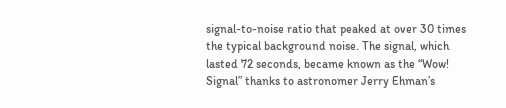signal-to-noise ratio that peaked at over 30 times the typical background noise. The signal, which lasted 72 seconds, became known as the “Wow! Signal” thanks to astronomer Jerry Ehman’s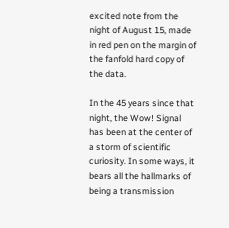excited note from the night of August 15, made in red pen on the margin of the fanfold hard copy of the data.

In the 45 years since that night, the Wow! Signal has been at the center of a storm of scientific curiosity. In some ways, it bears all the hallmarks of being a transmission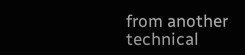from another technical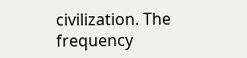civilization. The frequency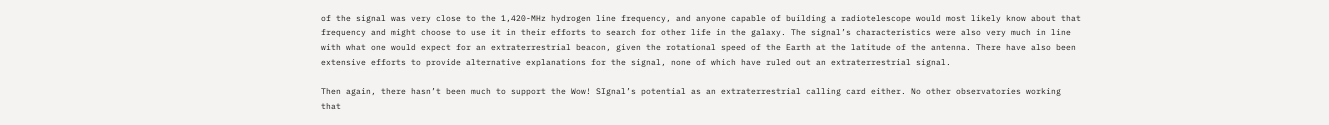of the signal was very close to the 1,420-MHz hydrogen line frequency, and anyone capable of building a radiotelescope would most likely know about that frequency and might choose to use it in their efforts to search for other life in the galaxy. The signal’s characteristics were also very much in line with what one would expect for an extraterrestrial beacon, given the rotational speed of the Earth at the latitude of the antenna. There have also been extensive efforts to provide alternative explanations for the signal, none of which have ruled out an extraterrestrial signal.

Then again, there hasn’t been much to support the Wow! SIgnal’s potential as an extraterrestrial calling card either. No other observatories working that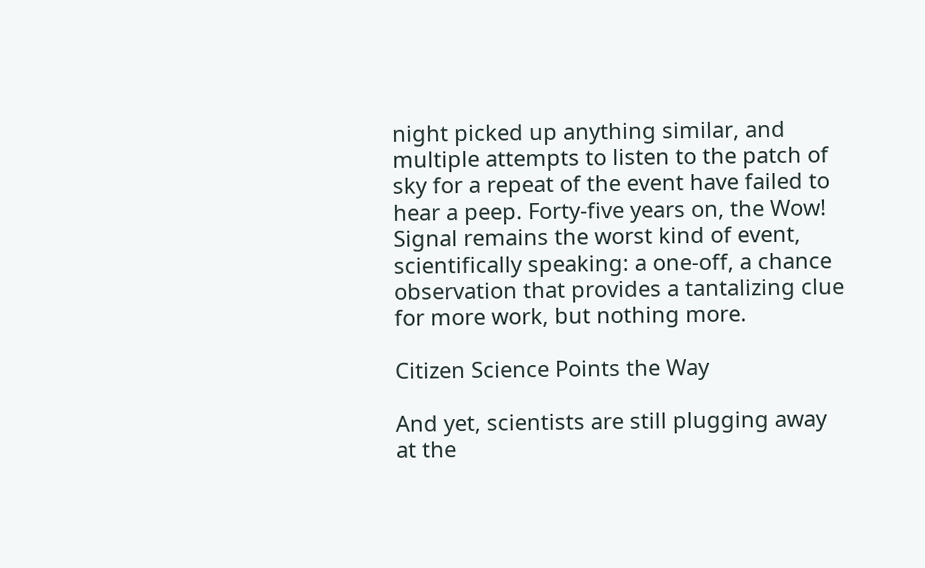night picked up anything similar, and multiple attempts to listen to the patch of sky for a repeat of the event have failed to hear a peep. Forty-five years on, the Wow! Signal remains the worst kind of event, scientifically speaking: a one-off, a chance observation that provides a tantalizing clue for more work, but nothing more.

Citizen Science Points the Way

And yet, scientists are still plugging away at the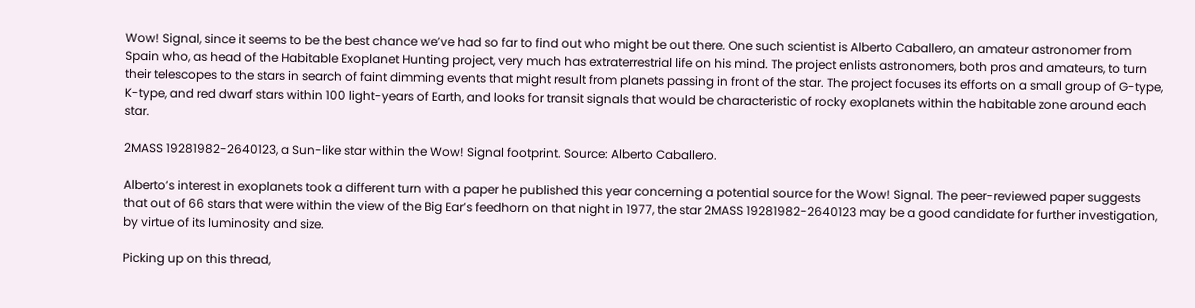Wow! Signal, since it seems to be the best chance we’ve had so far to find out who might be out there. One such scientist is Alberto Caballero, an amateur astronomer from Spain who, as head of the Habitable Exoplanet Hunting project, very much has extraterrestrial life on his mind. The project enlists astronomers, both pros and amateurs, to turn their telescopes to the stars in search of faint dimming events that might result from planets passing in front of the star. The project focuses its efforts on a small group of G-type, K-type, and red dwarf stars within 100 light-years of Earth, and looks for transit signals that would be characteristic of rocky exoplanets within the habitable zone around each star.

2MASS 19281982-2640123, a Sun-like star within the Wow! Signal footprint. Source: Alberto Caballero.

Alberto’s interest in exoplanets took a different turn with a paper he published this year concerning a potential source for the Wow! Signal. The peer-reviewed paper suggests that out of 66 stars that were within the view of the Big Ear’s feedhorn on that night in 1977, the star 2MASS 19281982-2640123 may be a good candidate for further investigation, by virtue of its luminosity and size.

Picking up on this thread,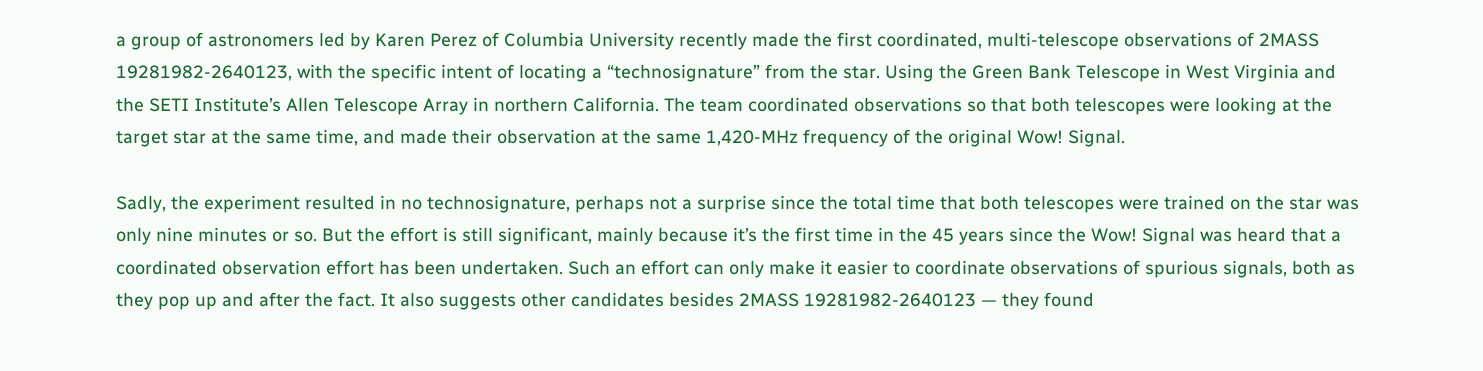a group of astronomers led by Karen Perez of Columbia University recently made the first coordinated, multi-telescope observations of 2MASS 19281982-2640123, with the specific intent of locating a “technosignature” from the star. Using the Green Bank Telescope in West Virginia and the SETI Institute’s Allen Telescope Array in northern California. The team coordinated observations so that both telescopes were looking at the target star at the same time, and made their observation at the same 1,420-MHz frequency of the original Wow! Signal.

Sadly, the experiment resulted in no technosignature, perhaps not a surprise since the total time that both telescopes were trained on the star was only nine minutes or so. But the effort is still significant, mainly because it’s the first time in the 45 years since the Wow! Signal was heard that a coordinated observation effort has been undertaken. Such an effort can only make it easier to coordinate observations of spurious signals, both as they pop up and after the fact. It also suggests other candidates besides 2MASS 19281982-2640123 — they found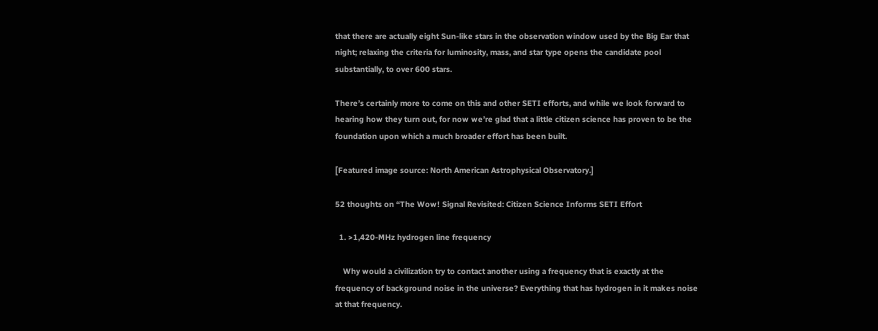that there are actually eight Sun-like stars in the observation window used by the Big Ear that night; relaxing the criteria for luminosity, mass, and star type opens the candidate pool substantially, to over 600 stars.

There’s certainly more to come on this and other SETI efforts, and while we look forward to hearing how they turn out, for now we’re glad that a little citizen science has proven to be the foundation upon which a much broader effort has been built.

[Featured image source: North American Astrophysical Observatory.]

52 thoughts on “The Wow! Signal Revisited: Citizen Science Informs SETI Effort

  1. >1,420-MHz hydrogen line frequency

    Why would a civilization try to contact another using a frequency that is exactly at the frequency of background noise in the universe? Everything that has hydrogen in it makes noise at that frequency.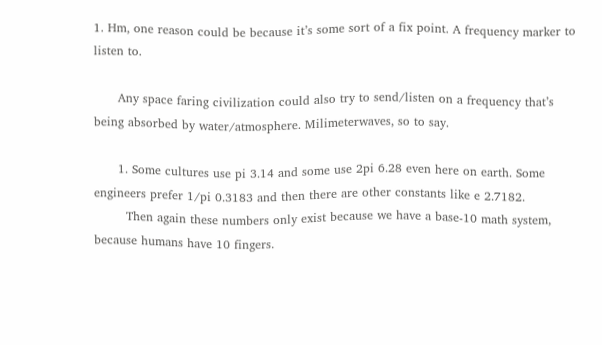1. Hm, one reason could be because it’s some sort of a fix point. A frequency marker to listen to.

      Any space faring civilization could also try to send/listen on a frequency that’s being absorbed by water/atmosphere. Milimeterwaves, so to say.

      1. Some cultures use pi 3.14 and some use 2pi 6.28 even here on earth. Some engineers prefer 1/pi 0.3183 and then there are other constants like e 2.7182.
        Then again these numbers only exist because we have a base-10 math system, because humans have 10 fingers.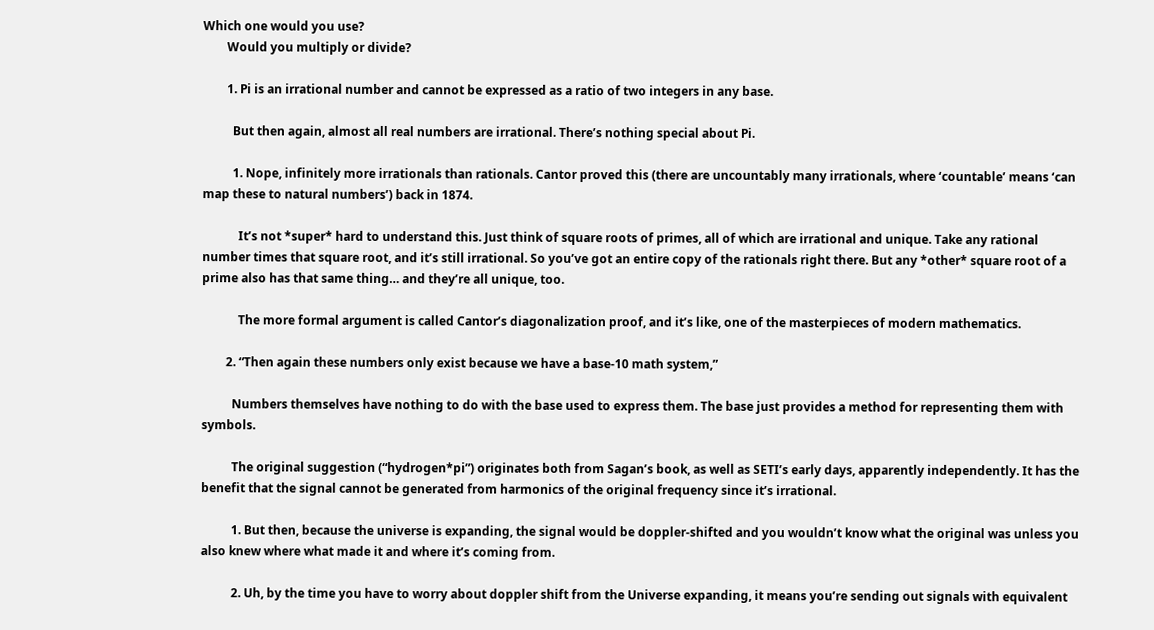Which one would you use?
        Would you multiply or divide?

        1. Pi is an irrational number and cannot be expressed as a ratio of two integers in any base.

          But then again, almost all real numbers are irrational. There’s nothing special about Pi.

          1. Nope, infinitely more irrationals than rationals. Cantor proved this (there are uncountably many irrationals, where ‘countable’ means ‘can map these to natural numbers’) back in 1874.

            It’s not *super* hard to understand this. Just think of square roots of primes, all of which are irrational and unique. Take any rational number times that square root, and it’s still irrational. So you’ve got an entire copy of the rationals right there. But any *other* square root of a prime also has that same thing… and they’re all unique, too.

            The more formal argument is called Cantor’s diagonalization proof, and it’s like, one of the masterpieces of modern mathematics.

        2. “Then again these numbers only exist because we have a base-10 math system,”

          Numbers themselves have nothing to do with the base used to express them. The base just provides a method for representing them with symbols.

          The original suggestion (“hydrogen*pi”) originates both from Sagan’s book, as well as SETI’s early days, apparently independently. It has the benefit that the signal cannot be generated from harmonics of the original frequency since it’s irrational.

          1. But then, because the universe is expanding, the signal would be doppler-shifted and you wouldn’t know what the original was unless you also knew where what made it and where it’s coming from.

          2. Uh, by the time you have to worry about doppler shift from the Universe expanding, it means you’re sending out signals with equivalent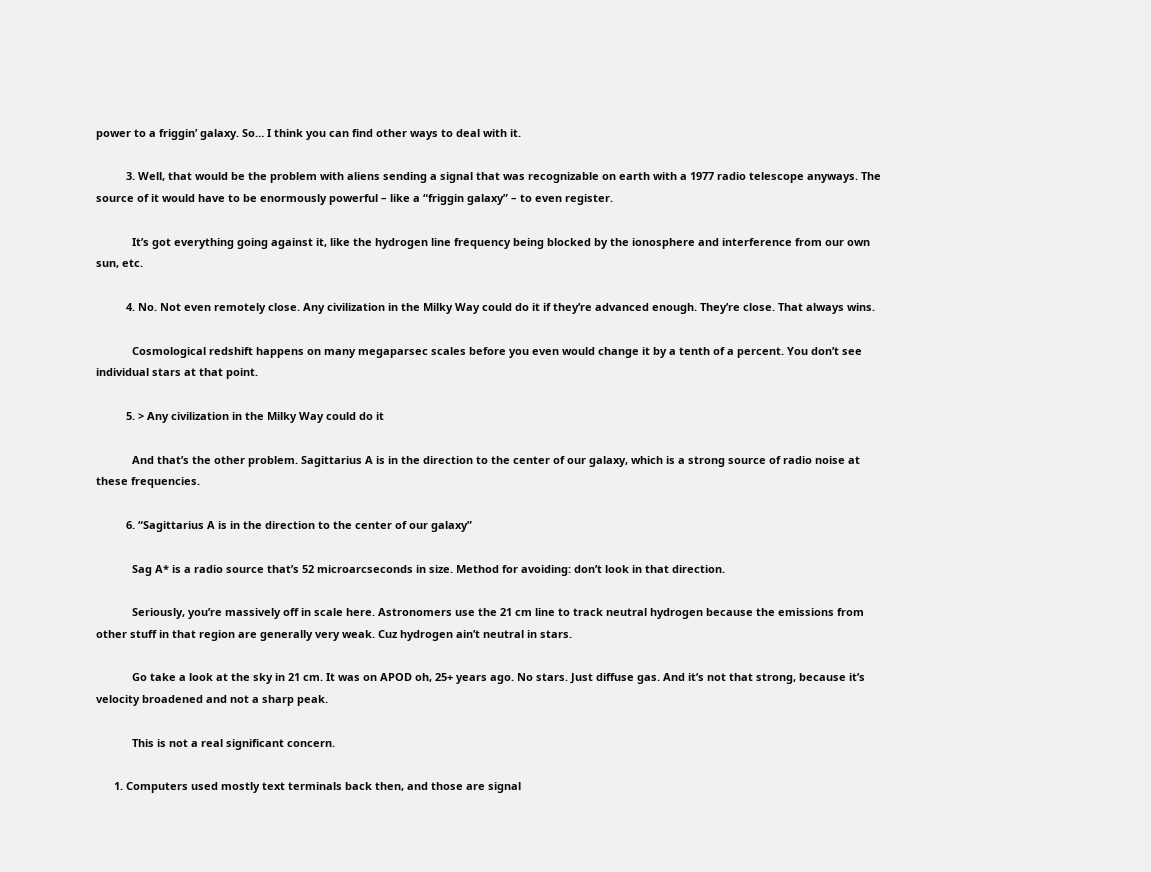power to a friggin’ galaxy. So… I think you can find other ways to deal with it.

          3. Well, that would be the problem with aliens sending a signal that was recognizable on earth with a 1977 radio telescope anyways. The source of it would have to be enormously powerful – like a “friggin galaxy” – to even register.

            It’s got everything going against it, like the hydrogen line frequency being blocked by the ionosphere and interference from our own sun, etc.

          4. No. Not even remotely close. Any civilization in the Milky Way could do it if they’re advanced enough. They’re close. That always wins.

            Cosmological redshift happens on many megaparsec scales before you even would change it by a tenth of a percent. You don’t see individual stars at that point.

          5. > Any civilization in the Milky Way could do it

            And that’s the other problem. Sagittarius A is in the direction to the center of our galaxy, which is a strong source of radio noise at these frequencies.

          6. “Sagittarius A is in the direction to the center of our galaxy”

            Sag A* is a radio source that’s 52 microarcseconds in size. Method for avoiding: don’t look in that direction.

            Seriously, you’re massively off in scale here. Astronomers use the 21 cm line to track neutral hydrogen because the emissions from other stuff in that region are generally very weak. Cuz hydrogen ain’t neutral in stars.

            Go take a look at the sky in 21 cm. It was on APOD oh, 25+ years ago. No stars. Just diffuse gas. And it’s not that strong, because it’s velocity broadened and not a sharp peak.

            This is not a real significant concern.

      1. Computers used mostly text terminals back then, and those are signal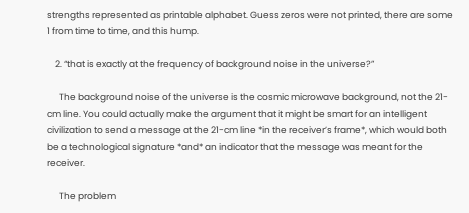strengths represented as printable alphabet. Guess zeros were not printed, there are some 1 from time to time, and this hump.

    2. “that is exactly at the frequency of background noise in the universe?”

      The background noise of the universe is the cosmic microwave background, not the 21-cm line. You could actually make the argument that it might be smart for an intelligent civilization to send a message at the 21-cm line *in the receiver’s frame*, which would both be a technological signature *and* an indicator that the message was meant for the receiver.

      The problem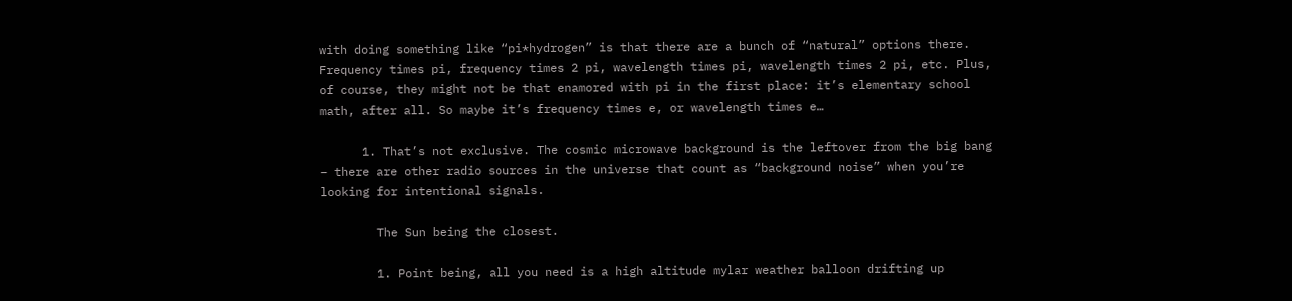with doing something like “pi*hydrogen” is that there are a bunch of “natural” options there. Frequency times pi, frequency times 2 pi, wavelength times pi, wavelength times 2 pi, etc. Plus, of course, they might not be that enamored with pi in the first place: it’s elementary school math, after all. So maybe it’s frequency times e, or wavelength times e…

      1. That’s not exclusive. The cosmic microwave background is the leftover from the big bang – there are other radio sources in the universe that count as “background noise” when you’re looking for intentional signals.

        The Sun being the closest.

        1. Point being, all you need is a high altitude mylar weather balloon drifting up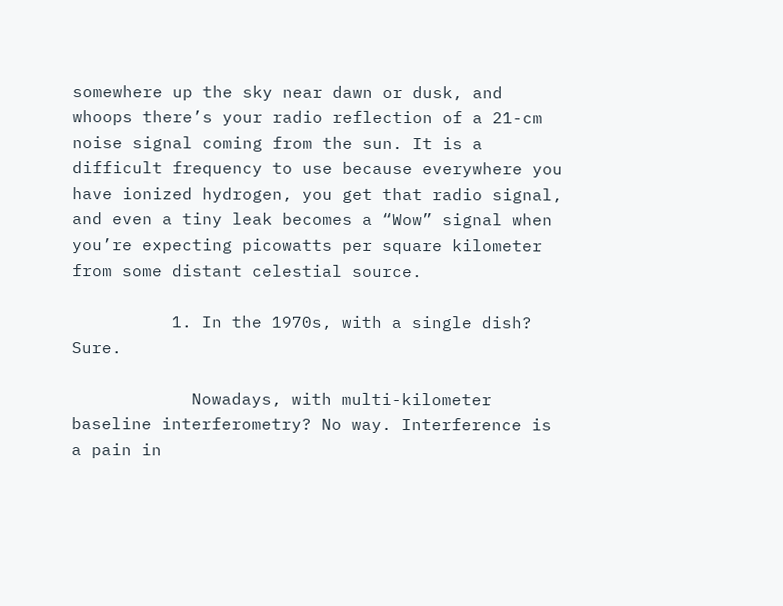somewhere up the sky near dawn or dusk, and whoops there’s your radio reflection of a 21-cm noise signal coming from the sun. It is a difficult frequency to use because everywhere you have ionized hydrogen, you get that radio signal, and even a tiny leak becomes a “Wow” signal when you’re expecting picowatts per square kilometer from some distant celestial source.

          1. In the 1970s, with a single dish? Sure.

            Nowadays, with multi-kilometer baseline interferometry? No way. Interference is a pain in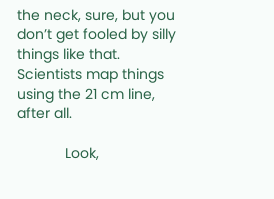the neck, sure, but you don’t get fooled by silly things like that. Scientists map things using the 21 cm line, after all.

            Look,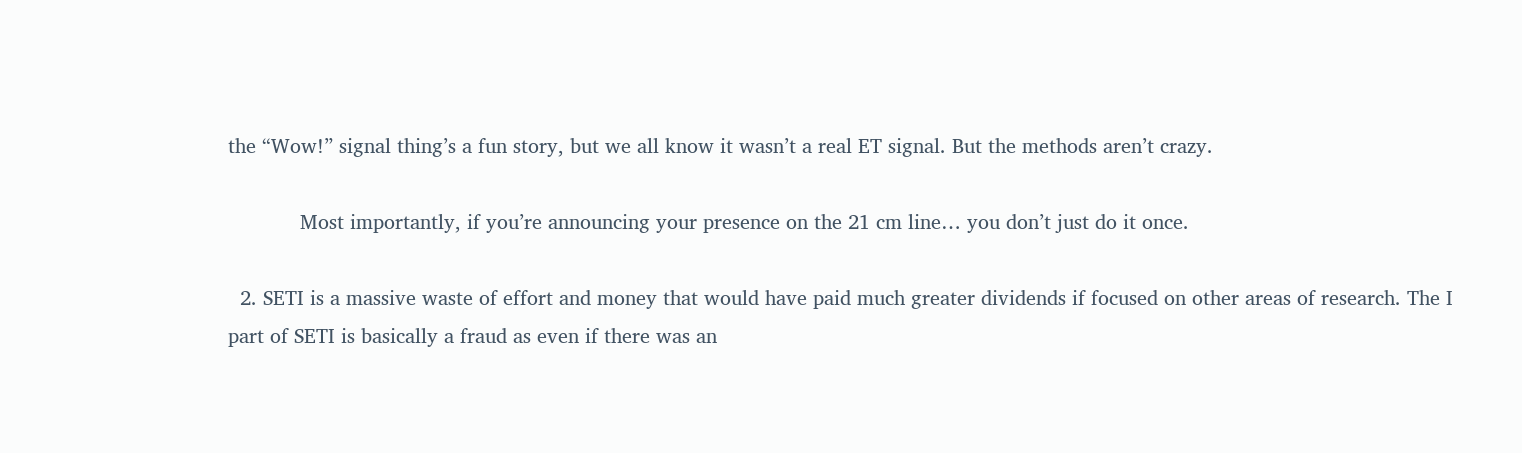the “Wow!” signal thing’s a fun story, but we all know it wasn’t a real ET signal. But the methods aren’t crazy.

            Most importantly, if you’re announcing your presence on the 21 cm line… you don’t just do it once.

  2. SETI is a massive waste of effort and money that would have paid much greater dividends if focused on other areas of research. The I part of SETI is basically a fraud as even if there was an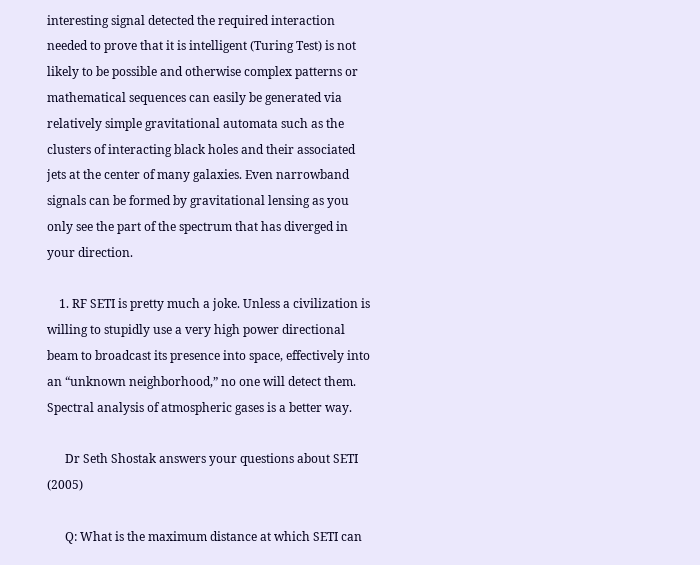interesting signal detected the required interaction needed to prove that it is intelligent (Turing Test) is not likely to be possible and otherwise complex patterns or mathematical sequences can easily be generated via relatively simple gravitational automata such as the clusters of interacting black holes and their associated jets at the center of many galaxies. Even narrowband signals can be formed by gravitational lensing as you only see the part of the spectrum that has diverged in your direction.

    1. RF SETI is pretty much a joke. Unless a civilization is willing to stupidly use a very high power directional beam to broadcast its presence into space, effectively into an “unknown neighborhood,” no one will detect them. Spectral analysis of atmospheric gases is a better way.

      Dr Seth Shostak answers your questions about SETI (2005)

      Q: What is the maximum distance at which SETI can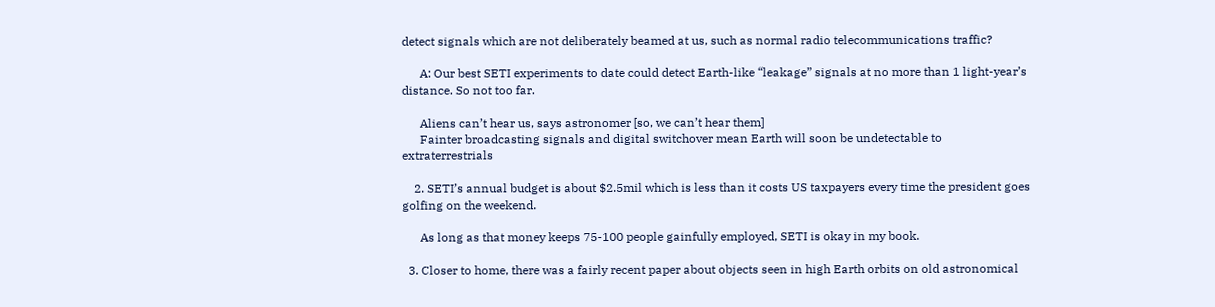detect signals which are not deliberately beamed at us, such as normal radio telecommunications traffic?

      A: Our best SETI experiments to date could detect Earth-like “leakage” signals at no more than 1 light-year’s distance. So not too far.

      Aliens can’t hear us, says astronomer [so, we can’t hear them]
      Fainter broadcasting signals and digital switchover mean Earth will soon be undetectable to extraterrestrials

    2. SETI’s annual budget is about $2.5mil which is less than it costs US taxpayers every time the president goes golfing on the weekend.

      As long as that money keeps 75-100 people gainfully employed, SETI is okay in my book.

  3. Closer to home, there was a fairly recent paper about objects seen in high Earth orbits on old astronomical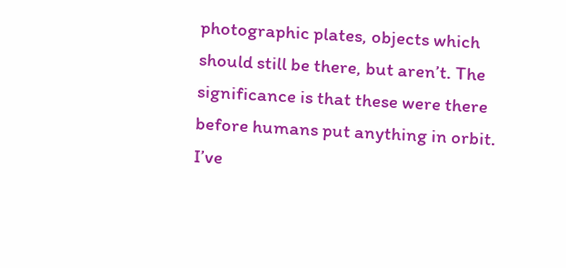photographic plates, objects which should still be there, but aren’t. The significance is that these were there before humans put anything in orbit. I’ve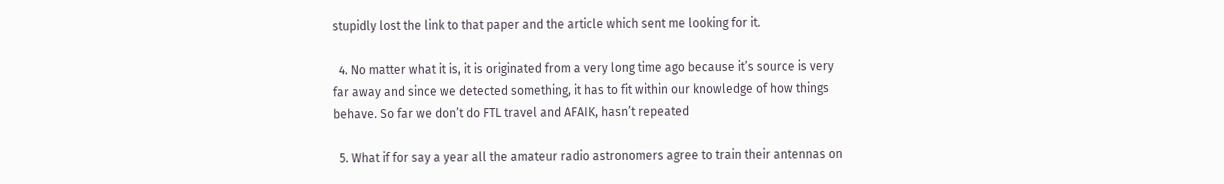stupidly lost the link to that paper and the article which sent me looking for it.

  4. No matter what it is, it is originated from a very long time ago because it’s source is very far away and since we detected something, it has to fit within our knowledge of how things behave. So far we don’t do FTL travel and AFAIK, hasn’t repeated

  5. What if for say a year all the amateur radio astronomers agree to train their antennas on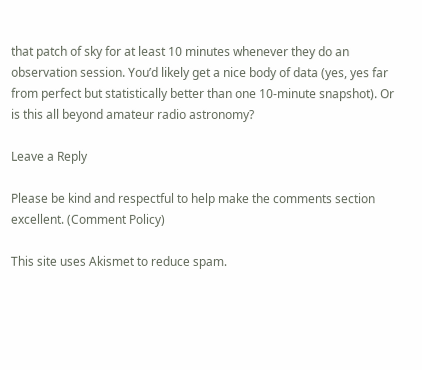that patch of sky for at least 10 minutes whenever they do an observation session. You’d likely get a nice body of data (yes, yes far from perfect but statistically better than one 10-minute snapshot). Or is this all beyond amateur radio astronomy?

Leave a Reply

Please be kind and respectful to help make the comments section excellent. (Comment Policy)

This site uses Akismet to reduce spam.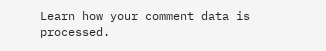Learn how your comment data is processed.